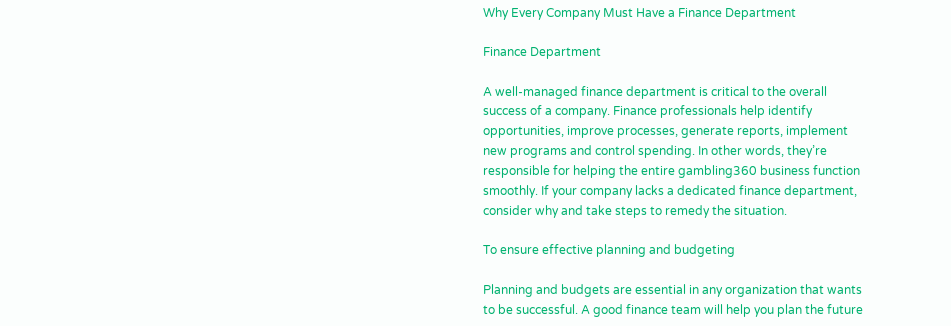Why Every Company Must Have a Finance Department

Finance Department

A well-managed finance department is critical to the overall success of a company. Finance professionals help identify opportunities, improve processes, generate reports, implement new programs and control spending. In other words, they’re responsible for helping the entire gambling360 business function smoothly. If your company lacks a dedicated finance department, consider why and take steps to remedy the situation.

To ensure effective planning and budgeting

Planning and budgets are essential in any organization that wants to be successful. A good finance team will help you plan the future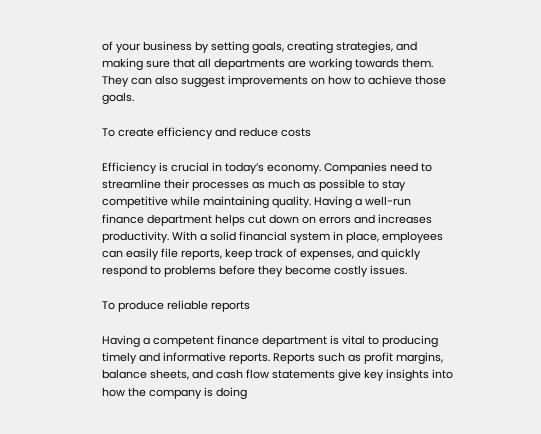of your business by setting goals, creating strategies, and making sure that all departments are working towards them. They can also suggest improvements on how to achieve those goals.

To create efficiency and reduce costs

Efficiency is crucial in today’s economy. Companies need to streamline their processes as much as possible to stay competitive while maintaining quality. Having a well-run finance department helps cut down on errors and increases productivity. With a solid financial system in place, employees can easily file reports, keep track of expenses, and quickly respond to problems before they become costly issues.

To produce reliable reports

Having a competent finance department is vital to producing timely and informative reports. Reports such as profit margins, balance sheets, and cash flow statements give key insights into how the company is doing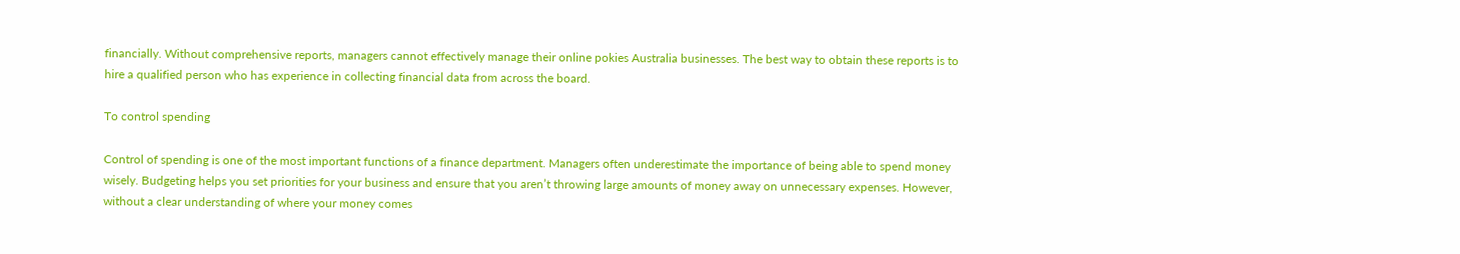financially. Without comprehensive reports, managers cannot effectively manage their online pokies Australia businesses. The best way to obtain these reports is to hire a qualified person who has experience in collecting financial data from across the board.

To control spending

Control of spending is one of the most important functions of a finance department. Managers often underestimate the importance of being able to spend money wisely. Budgeting helps you set priorities for your business and ensure that you aren’t throwing large amounts of money away on unnecessary expenses. However, without a clear understanding of where your money comes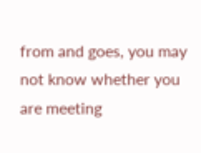from and goes, you may not know whether you are meeting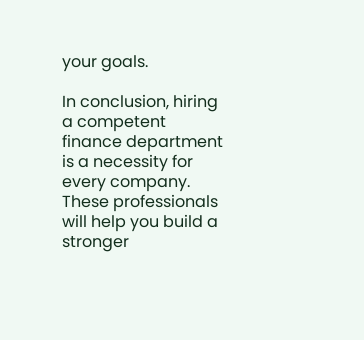your goals.

In conclusion, hiring a competent finance department is a necessity for every company. These professionals will help you build a stronger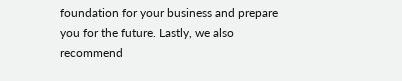foundation for your business and prepare you for the future. Lastly, we also recommend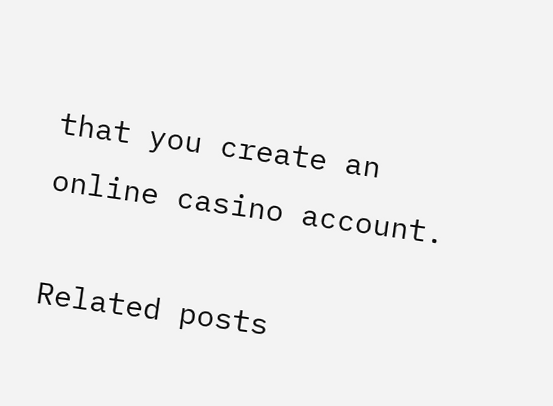that you create an online casino account.

Related posts